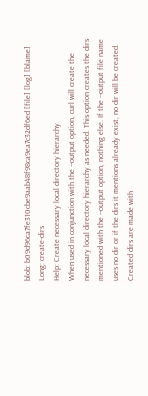blob: b09d96ca7fe310cbe9aab48f98ca9ea7c32df6ed [file] [log] [blame]
Long: create-dirs
Help: Create necessary local directory hierarchy
When used in conjunction with the --output option, curl will create the
necessary local directory hierarchy as needed. This option creates the dirs
mentioned with the --output option, nothing else. If the --output file name
uses no dir or if the dirs it mentions already exist, no dir will be created.
Created dirs are made with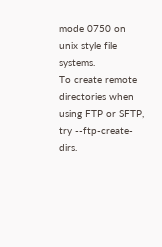mode 0750 on unix style file systems.
To create remote directories when using FTP or SFTP, try --ftp-create-dirs.